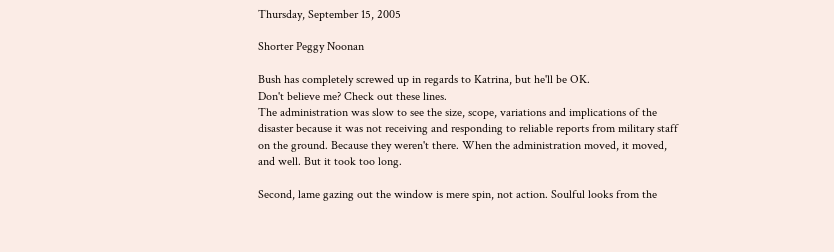Thursday, September 15, 2005

Shorter Peggy Noonan

Bush has completely screwed up in regards to Katrina, but he'll be OK.
Don't believe me? Check out these lines.
The administration was slow to see the size, scope, variations and implications of the disaster because it was not receiving and responding to reliable reports from military staff on the ground. Because they weren't there. When the administration moved, it moved, and well. But it took too long.

Second, lame gazing out the window is mere spin, not action. Soulful looks from the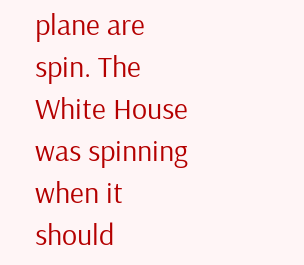plane are spin. The White House was spinning when it should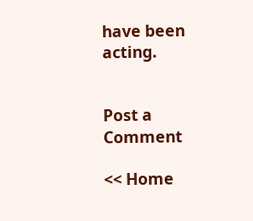have been acting.


Post a Comment

<< Home